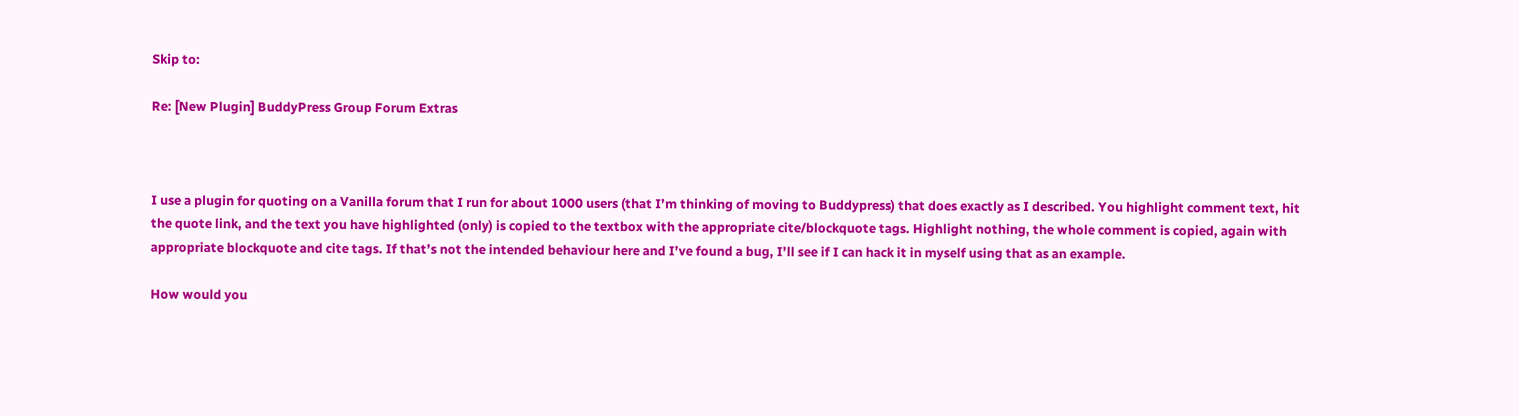Skip to:

Re: [New Plugin] BuddyPress Group Forum Extras



I use a plugin for quoting on a Vanilla forum that I run for about 1000 users (that I’m thinking of moving to Buddypress) that does exactly as I described. You highlight comment text, hit the quote link, and the text you have highlighted (only) is copied to the textbox with the appropriate cite/blockquote tags. Highlight nothing, the whole comment is copied, again with appropriate blockquote and cite tags. If that’s not the intended behaviour here and I’ve found a bug, I’ll see if I can hack it in myself using that as an example.

How would you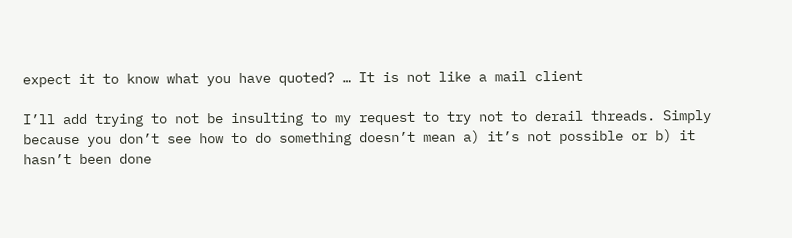expect it to know what you have quoted? … It is not like a mail client

I’ll add trying to not be insulting to my request to try not to derail threads. Simply because you don’t see how to do something doesn’t mean a) it’s not possible or b) it hasn’t been done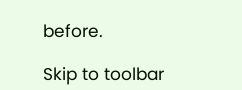before.

Skip to toolbar